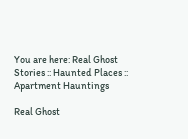You are here: Real Ghost Stories :: Haunted Places :: Apartment Hauntings

Real Ghost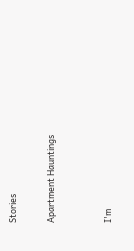Stories

Apartment Hauntings


I'm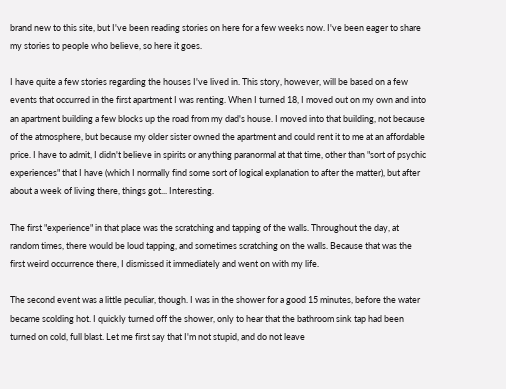brand new to this site, but I've been reading stories on here for a few weeks now. I've been eager to share my stories to people who believe, so here it goes.

I have quite a few stories regarding the houses I've lived in. This story, however, will be based on a few events that occurred in the first apartment I was renting. When I turned 18, I moved out on my own and into an apartment building a few blocks up the road from my dad's house. I moved into that building, not because of the atmosphere, but because my older sister owned the apartment and could rent it to me at an affordable price. I have to admit, I didn't believe in spirits or anything paranormal at that time, other than "sort of psychic experiences" that I have (which I normally find some sort of logical explanation to after the matter), but after about a week of living there, things got... Interesting.

The first "experience" in that place was the scratching and tapping of the walls. Throughout the day, at random times, there would be loud tapping, and sometimes scratching on the walls. Because that was the first weird occurrence there, I dismissed it immediately and went on with my life.

The second event was a little peculiar, though. I was in the shower for a good 15 minutes, before the water became scolding hot. I quickly turned off the shower, only to hear that the bathroom sink tap had been turned on cold, full blast. Let me first say that I'm not stupid, and do not leave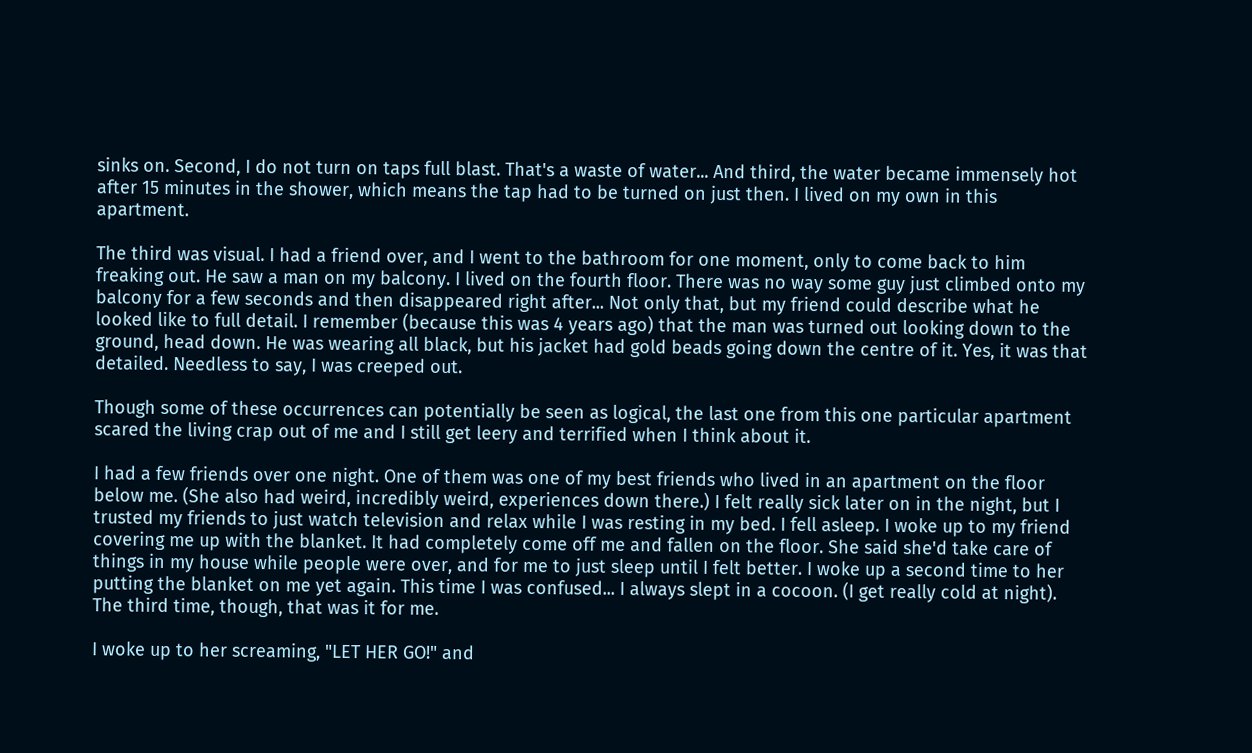sinks on. Second, I do not turn on taps full blast. That's a waste of water... And third, the water became immensely hot after 15 minutes in the shower, which means the tap had to be turned on just then. I lived on my own in this apartment.

The third was visual. I had a friend over, and I went to the bathroom for one moment, only to come back to him freaking out. He saw a man on my balcony. I lived on the fourth floor. There was no way some guy just climbed onto my balcony for a few seconds and then disappeared right after... Not only that, but my friend could describe what he looked like to full detail. I remember (because this was 4 years ago) that the man was turned out looking down to the ground, head down. He was wearing all black, but his jacket had gold beads going down the centre of it. Yes, it was that detailed. Needless to say, I was creeped out.

Though some of these occurrences can potentially be seen as logical, the last one from this one particular apartment scared the living crap out of me and I still get leery and terrified when I think about it.

I had a few friends over one night. One of them was one of my best friends who lived in an apartment on the floor below me. (She also had weird, incredibly weird, experiences down there.) I felt really sick later on in the night, but I trusted my friends to just watch television and relax while I was resting in my bed. I fell asleep. I woke up to my friend covering me up with the blanket. It had completely come off me and fallen on the floor. She said she'd take care of things in my house while people were over, and for me to just sleep until I felt better. I woke up a second time to her putting the blanket on me yet again. This time I was confused... I always slept in a cocoon. (I get really cold at night). The third time, though, that was it for me.

I woke up to her screaming, "LET HER GO!" and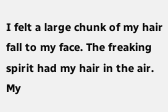I felt a large chunk of my hair fall to my face. The freaking spirit had my hair in the air. My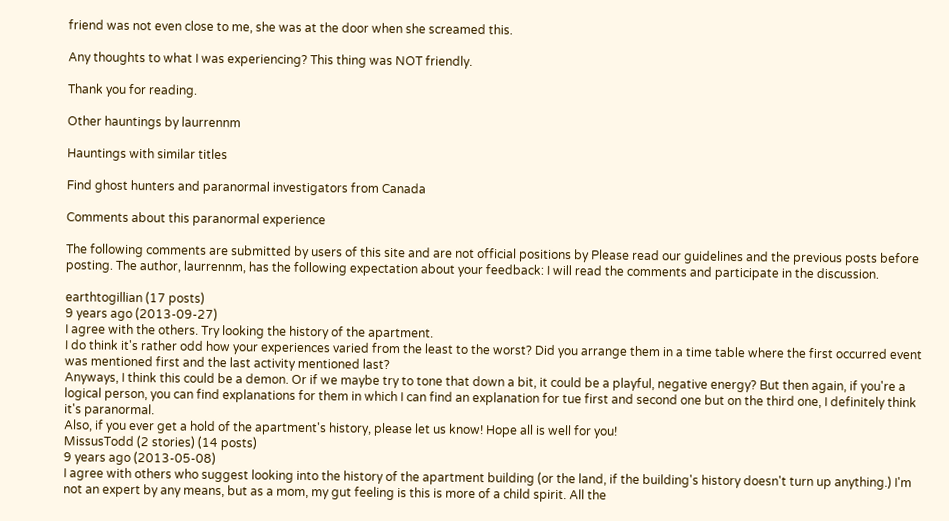friend was not even close to me, she was at the door when she screamed this.

Any thoughts to what I was experiencing? This thing was NOT friendly.

Thank you for reading.

Other hauntings by laurrennm

Hauntings with similar titles

Find ghost hunters and paranormal investigators from Canada

Comments about this paranormal experience

The following comments are submitted by users of this site and are not official positions by Please read our guidelines and the previous posts before posting. The author, laurrennm, has the following expectation about your feedback: I will read the comments and participate in the discussion.

earthtogillian (17 posts)
9 years ago (2013-09-27)
I agree with the others. Try looking the history of the apartment.
I do think it's rather odd how your experiences varied from the least to the worst? Did you arrange them in a time table where the first occurred event was mentioned first and the last activity mentioned last?
Anyways, I think this could be a demon. Or if we maybe try to tone that down a bit, it could be a playful, negative energy? But then again, if you're a logical person, you can find explanations for them in which I can find an explanation for tue first and second one but on the third one, I definitely think it's paranormal.
Also, if you ever get a hold of the apartment's history, please let us know! Hope all is well for you!
MissusTodd (2 stories) (14 posts)
9 years ago (2013-05-08)
I agree with others who suggest looking into the history of the apartment building (or the land, if the building's history doesn't turn up anything.) I'm not an expert by any means, but as a mom, my gut feeling is this is more of a child spirit. All the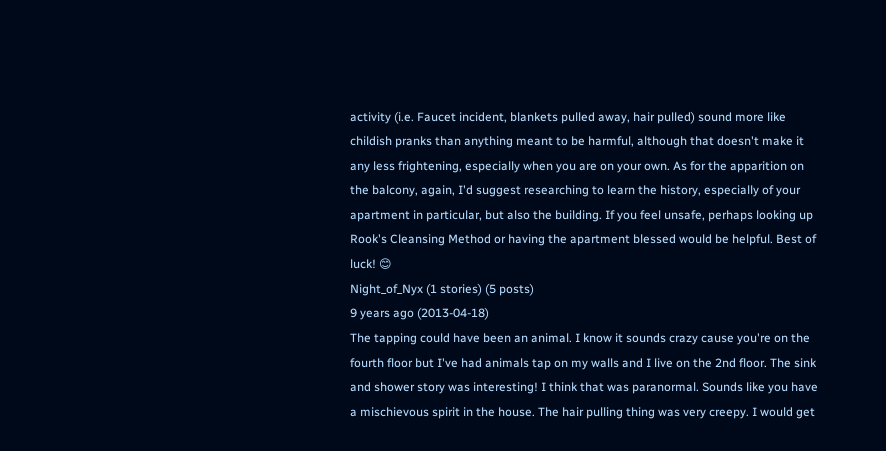activity (i.e. Faucet incident, blankets pulled away, hair pulled) sound more like childish pranks than anything meant to be harmful, although that doesn't make it any less frightening, especially when you are on your own. As for the apparition on the balcony, again, I'd suggest researching to learn the history, especially of your apartment in particular, but also the building. If you feel unsafe, perhaps looking up Rook's Cleansing Method or having the apartment blessed would be helpful. Best of luck! 😊
Night_of_Nyx (1 stories) (5 posts)
9 years ago (2013-04-18)
The tapping could have been an animal. I know it sounds crazy cause you're on the fourth floor but I've had animals tap on my walls and I live on the 2nd floor. The sink and shower story was interesting! I think that was paranormal. Sounds like you have a mischievous spirit in the house. The hair pulling thing was very creepy. I would get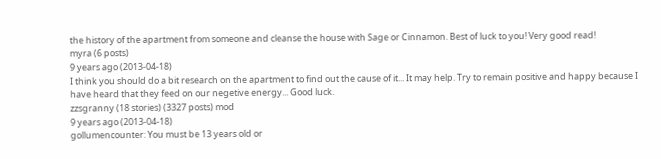the history of the apartment from someone and cleanse the house with Sage or Cinnamon. Best of luck to you! Very good read!
myra (6 posts)
9 years ago (2013-04-18)
I think you should do a bit research on the apartment to find out the cause of it... It may help. Try to remain positive and happy because I have heard that they feed on our negetive energy... Good luck.
zzsgranny (18 stories) (3327 posts) mod
9 years ago (2013-04-18)
gollumencounter: You must be 13 years old or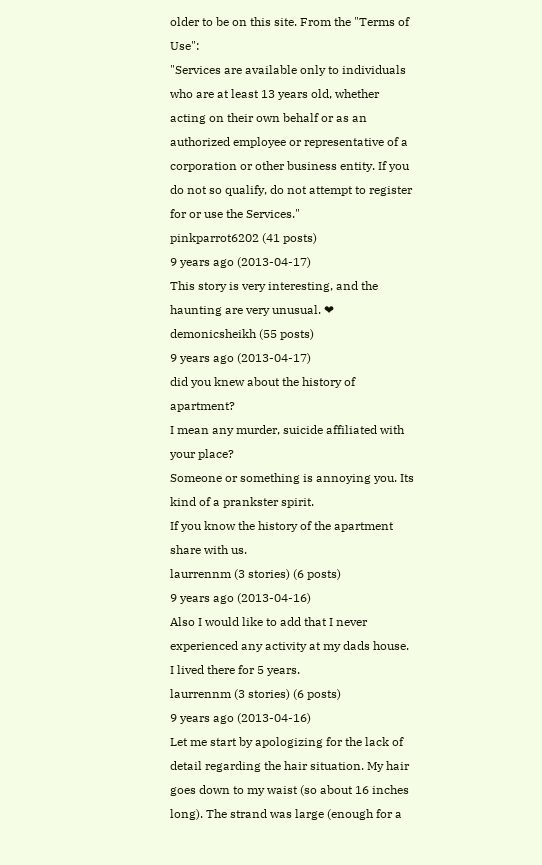older to be on this site. From the "Terms of Use":
"Services are available only to individuals who are at least 13 years old, whether acting on their own behalf or as an authorized employee or representative of a corporation or other business entity. If you do not so qualify, do not attempt to register for or use the Services."
pinkparrot6202 (41 posts)
9 years ago (2013-04-17)
This story is very interesting, and the haunting are very unusual. ❤
demonicsheikh (55 posts)
9 years ago (2013-04-17)
did you knew about the history of apartment?
I mean any murder, suicide affiliated with your place?
Someone or something is annoying you. Its kind of a prankster spirit.
If you know the history of the apartment share with us.
laurrennm (3 stories) (6 posts)
9 years ago (2013-04-16)
Also I would like to add that I never experienced any activity at my dads house. I lived there for 5 years.
laurrennm (3 stories) (6 posts)
9 years ago (2013-04-16)
Let me start by apologizing for the lack of detail regarding the hair situation. My hair goes down to my waist (so about 16 inches long). The strand was large (enough for a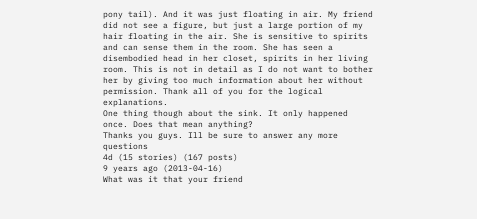pony tail). And it was just floating in air. My friend did not see a figure, but just a large portion of my hair floating in the air. She is sensitive to spirits and can sense them in the room. She has seen a disembodied head in her closet, spirits in her living room. This is not in detail as I do not want to bother her by giving too much information about her without permission. Thank all of you for the logical explanations.
One thing though about the sink. It only happened once. Does that mean anything?
Thanks you guys. Ill be sure to answer any more questions
4d (15 stories) (167 posts)
9 years ago (2013-04-16)
What was it that your friend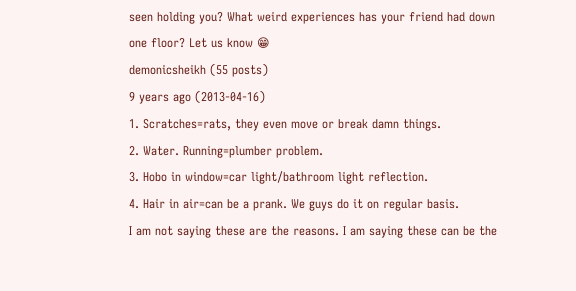seen holding you? What weird experiences has your friend had down one floor? Let us know 😁
demonicsheikh (55 posts)
9 years ago (2013-04-16)
1. Scratches=rats, they even move or break damn things.
2. Water. Running=plumber problem.
3. Hobo in window=car light/bathroom light reflection.
4. Hair in air=can be a prank. We guys do it on regular basis.
I am not saying these are the reasons. I am saying these can be the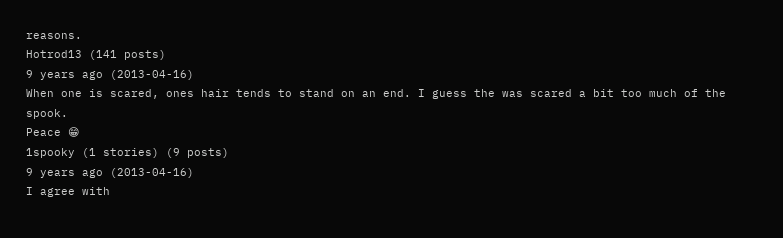reasons.
Hotrod13 (141 posts)
9 years ago (2013-04-16)
When one is scared, ones hair tends to stand on an end. I guess the was scared a bit too much of the spook.
Peace 😁
1spooky (1 stories) (9 posts)
9 years ago (2013-04-16)
I agree with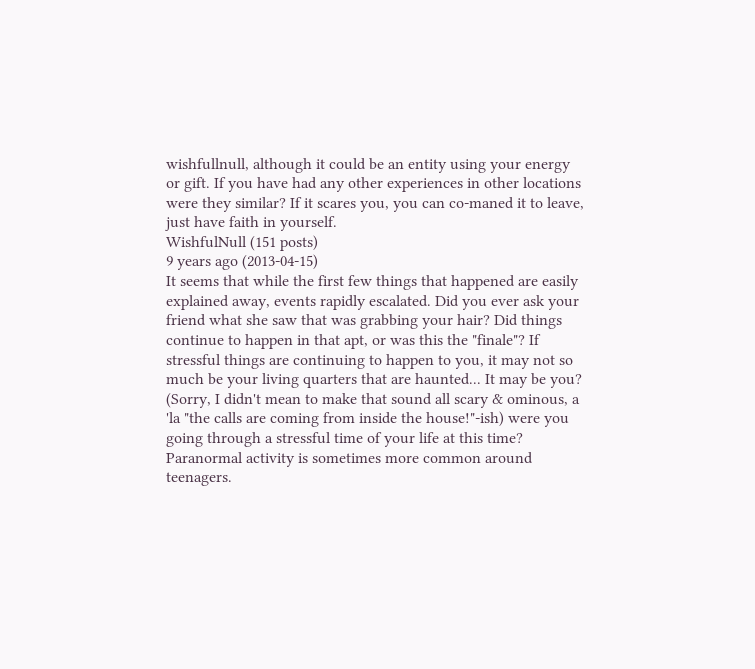wishfullnull, although it could be an entity using your energy or gift. If you have had any other experiences in other locations were they similar? If it scares you, you can co-maned it to leave, just have faith in yourself.
WishfulNull (151 posts)
9 years ago (2013-04-15)
It seems that while the first few things that happened are easily explained away, events rapidly escalated. Did you ever ask your friend what she saw that was grabbing your hair? Did things continue to happen in that apt, or was this the "finale"? If stressful things are continuing to happen to you, it may not so much be your living quarters that are haunted... It may be you? (Sorry, I didn't mean to make that sound all scary & ominous, a 'la "the calls are coming from inside the house!"-ish) were you going through a stressful time of your life at this time? Paranormal activity is sometimes more common around teenagers.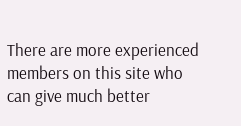There are more experienced members on this site who can give much better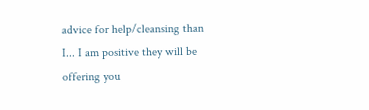advice for help/cleansing than I... I am positive they will be offering you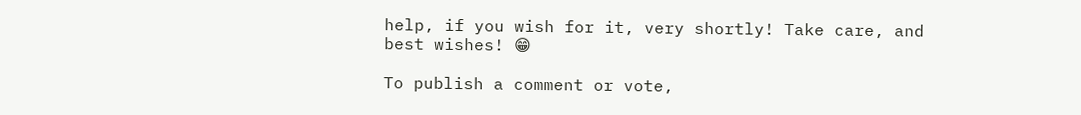help, if you wish for it, very shortly! Take care, and best wishes! 😁

To publish a comment or vote,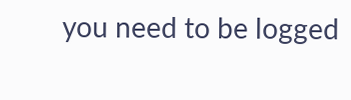you need to be logged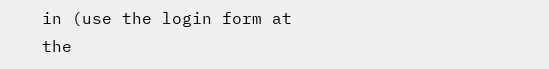in (use the login form at the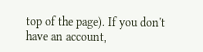top of the page). If you don't have an account,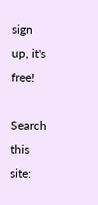sign up, it's free!

Search this site: